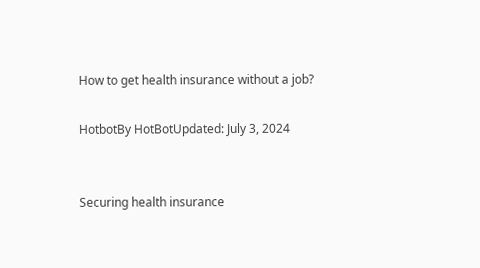How to get health insurance without a job?

HotbotBy HotBotUpdated: July 3, 2024


Securing health insurance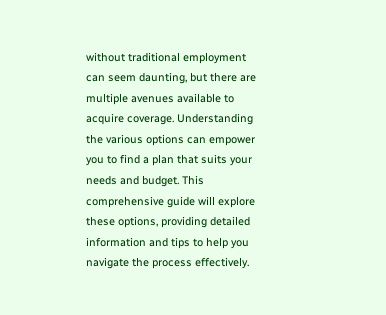without traditional employment can seem daunting, but there are multiple avenues available to acquire coverage. Understanding the various options can empower you to find a plan that suits your needs and budget. This comprehensive guide will explore these options, providing detailed information and tips to help you navigate the process effectively.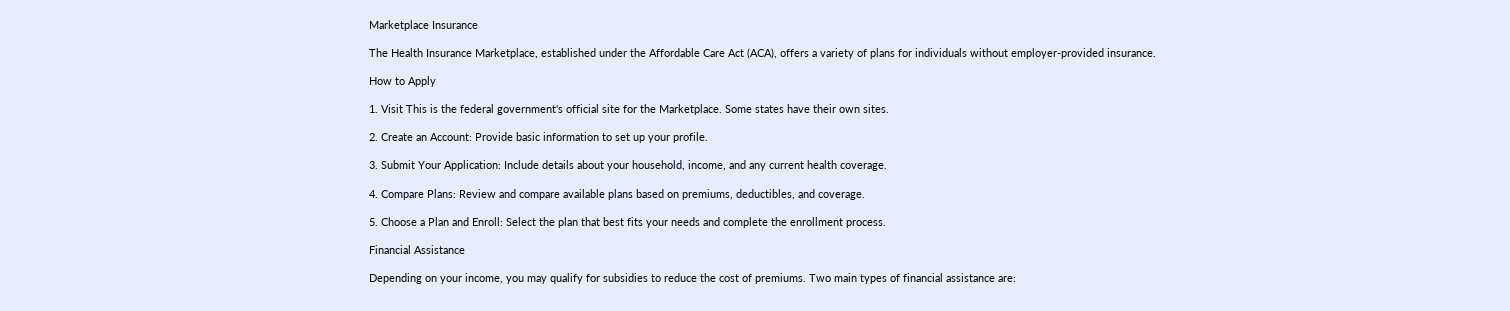Marketplace Insurance

The Health Insurance Marketplace, established under the Affordable Care Act (ACA), offers a variety of plans for individuals without employer-provided insurance.

How to Apply

1. Visit This is the federal government's official site for the Marketplace. Some states have their own sites.

2. Create an Account: Provide basic information to set up your profile.

3. Submit Your Application: Include details about your household, income, and any current health coverage.

4. Compare Plans: Review and compare available plans based on premiums, deductibles, and coverage.

5. Choose a Plan and Enroll: Select the plan that best fits your needs and complete the enrollment process.

Financial Assistance

Depending on your income, you may qualify for subsidies to reduce the cost of premiums. Two main types of financial assistance are: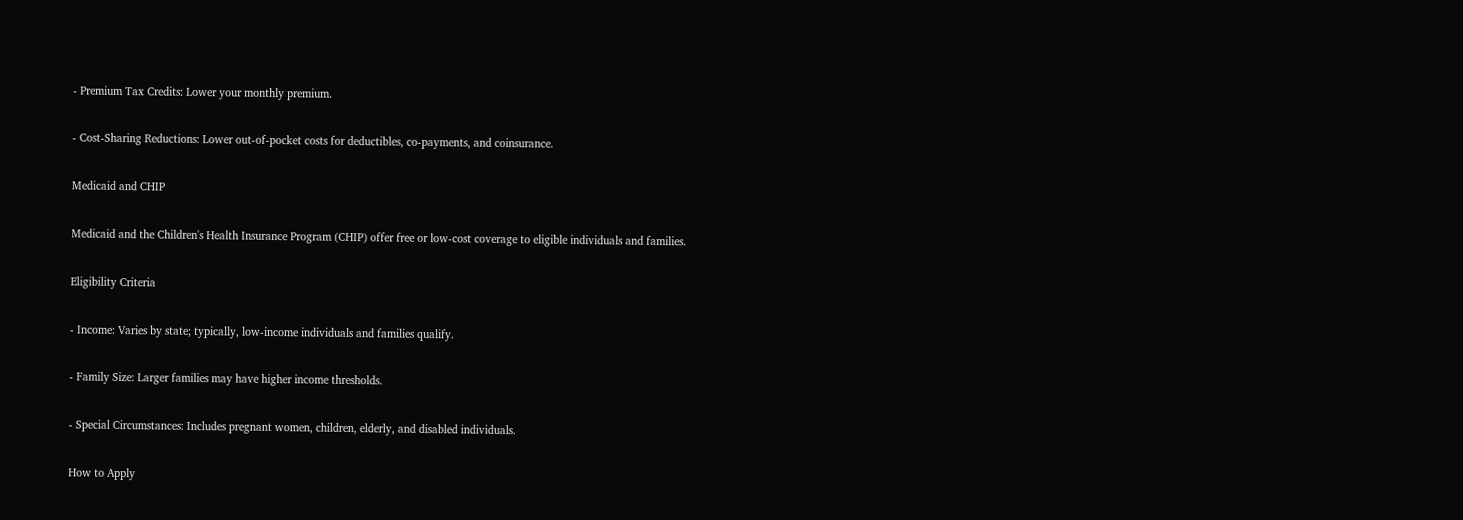- Premium Tax Credits: Lower your monthly premium.

- Cost-Sharing Reductions: Lower out-of-pocket costs for deductibles, co-payments, and coinsurance.

Medicaid and CHIP

Medicaid and the Children's Health Insurance Program (CHIP) offer free or low-cost coverage to eligible individuals and families.

Eligibility Criteria

- Income: Varies by state; typically, low-income individuals and families qualify.

- Family Size: Larger families may have higher income thresholds.

- Special Circumstances: Includes pregnant women, children, elderly, and disabled individuals.

How to Apply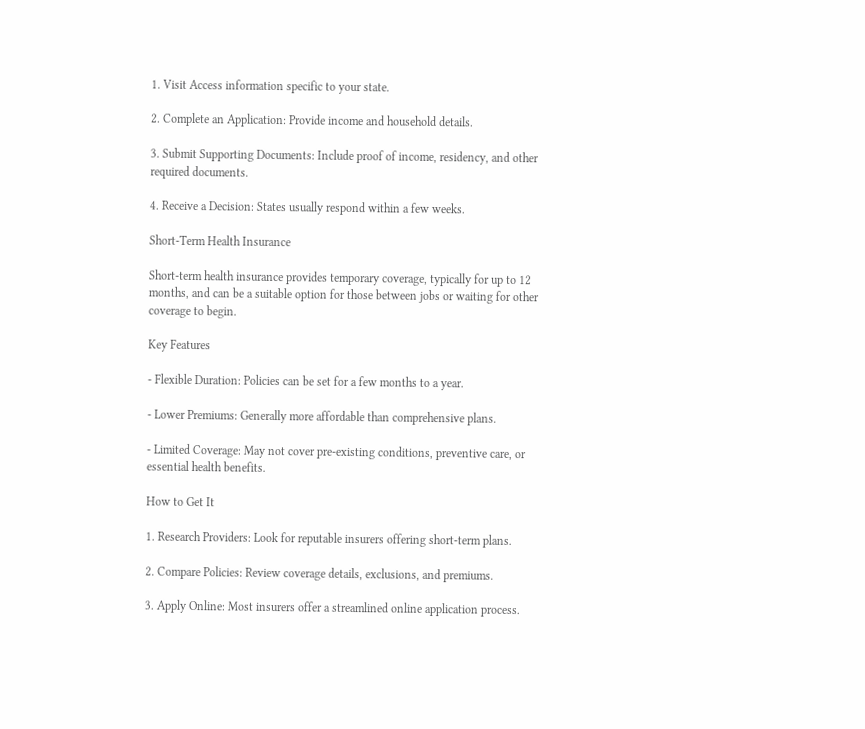1. Visit Access information specific to your state.

2. Complete an Application: Provide income and household details.

3. Submit Supporting Documents: Include proof of income, residency, and other required documents.

4. Receive a Decision: States usually respond within a few weeks.

Short-Term Health Insurance

Short-term health insurance provides temporary coverage, typically for up to 12 months, and can be a suitable option for those between jobs or waiting for other coverage to begin.

Key Features

- Flexible Duration: Policies can be set for a few months to a year.

- Lower Premiums: Generally more affordable than comprehensive plans.

- Limited Coverage: May not cover pre-existing conditions, preventive care, or essential health benefits.

How to Get It

1. Research Providers: Look for reputable insurers offering short-term plans.

2. Compare Policies: Review coverage details, exclusions, and premiums.

3. Apply Online: Most insurers offer a streamlined online application process.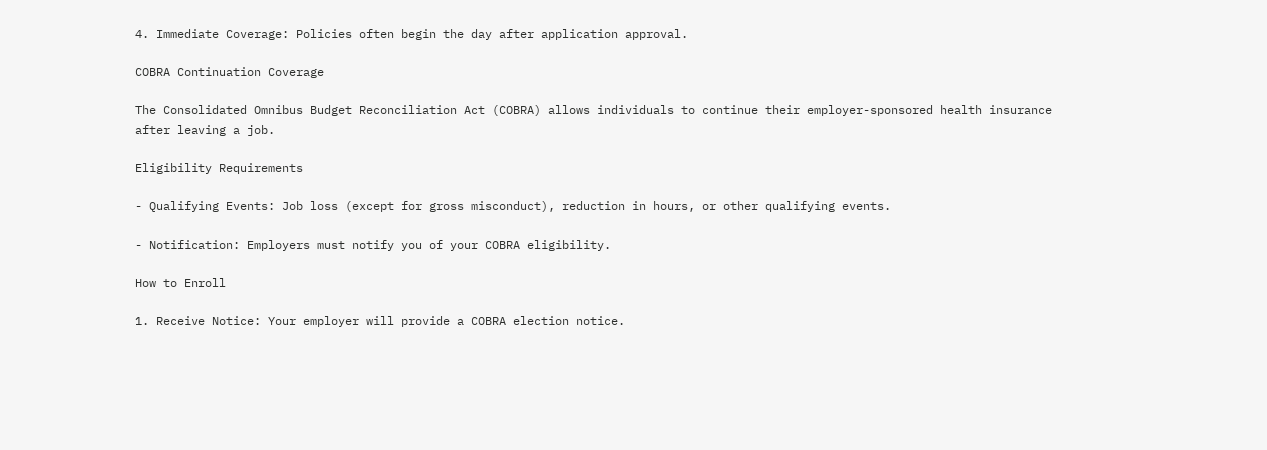4. Immediate Coverage: Policies often begin the day after application approval.

COBRA Continuation Coverage

The Consolidated Omnibus Budget Reconciliation Act (COBRA) allows individuals to continue their employer-sponsored health insurance after leaving a job.

Eligibility Requirements

- Qualifying Events: Job loss (except for gross misconduct), reduction in hours, or other qualifying events.

- Notification: Employers must notify you of your COBRA eligibility.

How to Enroll

1. Receive Notice: Your employer will provide a COBRA election notice.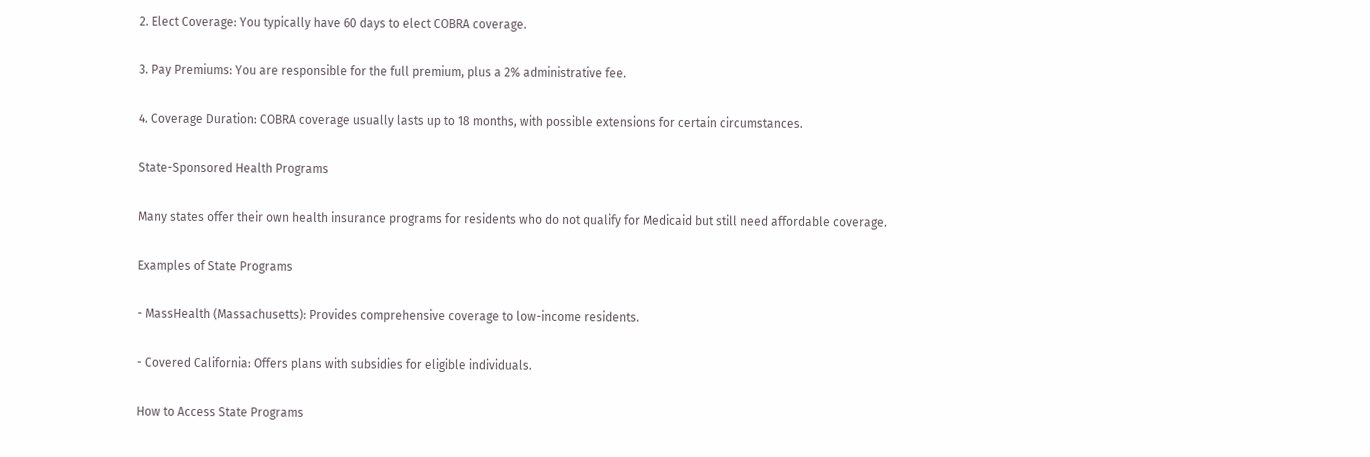2. Elect Coverage: You typically have 60 days to elect COBRA coverage.

3. Pay Premiums: You are responsible for the full premium, plus a 2% administrative fee.

4. Coverage Duration: COBRA coverage usually lasts up to 18 months, with possible extensions for certain circumstances.

State-Sponsored Health Programs

Many states offer their own health insurance programs for residents who do not qualify for Medicaid but still need affordable coverage.

Examples of State Programs

- MassHealth (Massachusetts): Provides comprehensive coverage to low-income residents.

- Covered California: Offers plans with subsidies for eligible individuals.

How to Access State Programs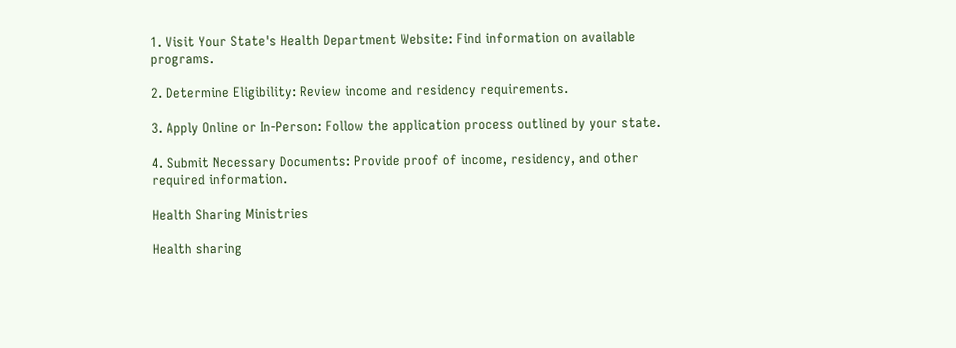1. Visit Your State's Health Department Website: Find information on available programs.

2. Determine Eligibility: Review income and residency requirements.

3. Apply Online or In-Person: Follow the application process outlined by your state.

4. Submit Necessary Documents: Provide proof of income, residency, and other required information.

Health Sharing Ministries

Health sharing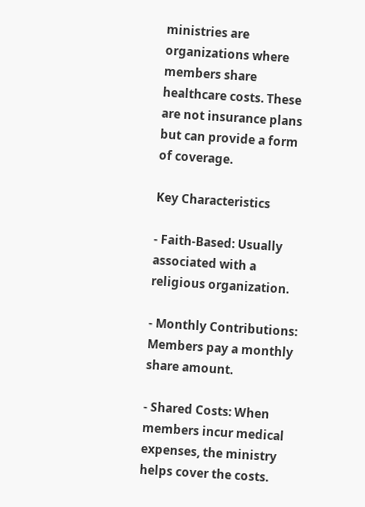ministries are organizations where members share healthcare costs. These are not insurance plans but can provide a form of coverage.

Key Characteristics

- Faith-Based: Usually associated with a religious organization.

- Monthly Contributions: Members pay a monthly share amount.

- Shared Costs: When members incur medical expenses, the ministry helps cover the costs.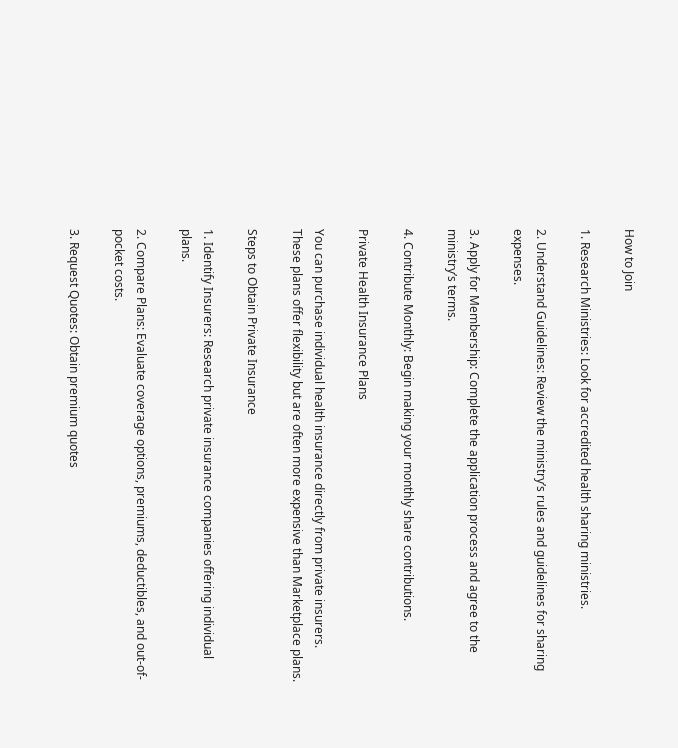How to Join

1. Research Ministries: Look for accredited health sharing ministries.

2. Understand Guidelines: Review the ministry’s rules and guidelines for sharing expenses.

3. Apply for Membership: Complete the application process and agree to the ministry’s terms.

4. Contribute Monthly: Begin making your monthly share contributions.

Private Health Insurance Plans

You can purchase individual health insurance directly from private insurers. These plans offer flexibility but are often more expensive than Marketplace plans.

Steps to Obtain Private Insurance

1. Identify Insurers: Research private insurance companies offering individual plans.

2. Compare Plans: Evaluate coverage options, premiums, deductibles, and out-of-pocket costs.

3. Request Quotes: Obtain premium quotes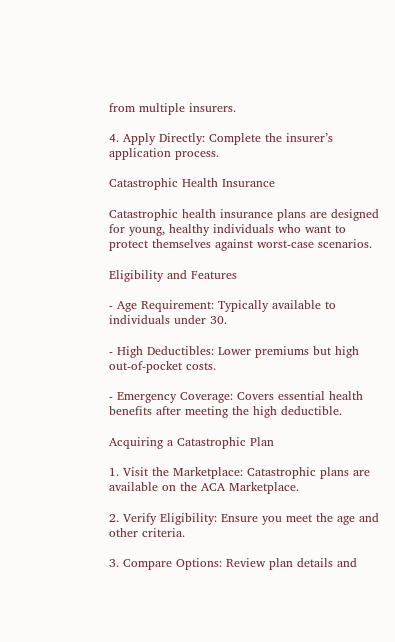from multiple insurers.

4. Apply Directly: Complete the insurer’s application process.

Catastrophic Health Insurance

Catastrophic health insurance plans are designed for young, healthy individuals who want to protect themselves against worst-case scenarios.

Eligibility and Features

- Age Requirement: Typically available to individuals under 30.

- High Deductibles: Lower premiums but high out-of-pocket costs.

- Emergency Coverage: Covers essential health benefits after meeting the high deductible.

Acquiring a Catastrophic Plan

1. Visit the Marketplace: Catastrophic plans are available on the ACA Marketplace.

2. Verify Eligibility: Ensure you meet the age and other criteria.

3. Compare Options: Review plan details and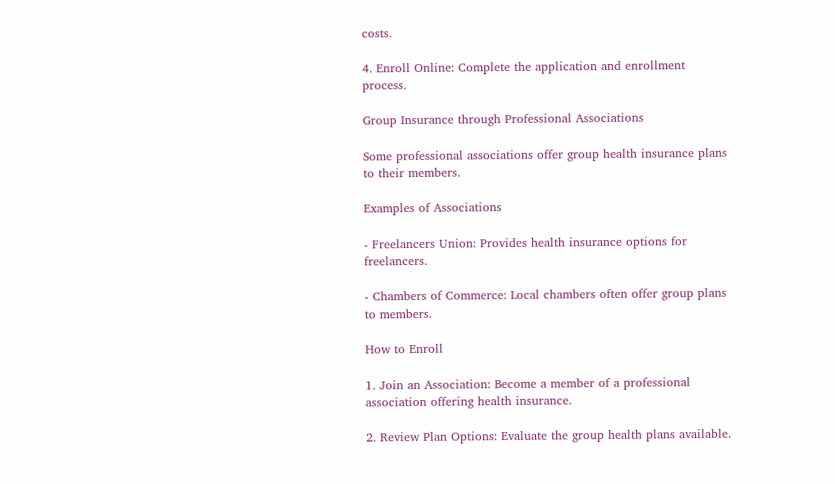costs.

4. Enroll Online: Complete the application and enrollment process.

Group Insurance through Professional Associations

Some professional associations offer group health insurance plans to their members.

Examples of Associations

- Freelancers Union: Provides health insurance options for freelancers.

- Chambers of Commerce: Local chambers often offer group plans to members.

How to Enroll

1. Join an Association: Become a member of a professional association offering health insurance.

2. Review Plan Options: Evaluate the group health plans available.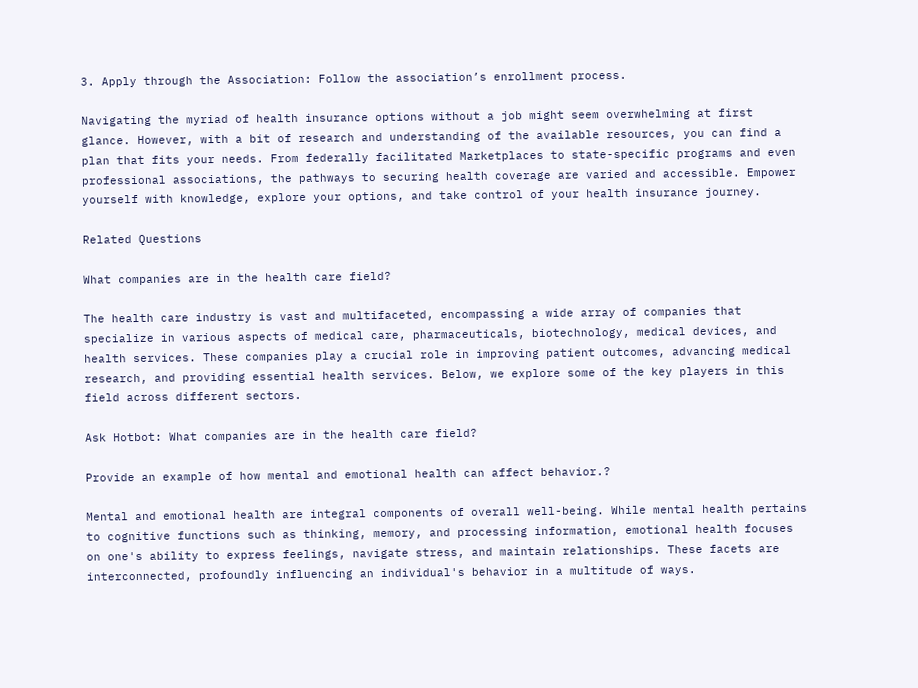3. Apply through the Association: Follow the association’s enrollment process.

Navigating the myriad of health insurance options without a job might seem overwhelming at first glance. However, with a bit of research and understanding of the available resources, you can find a plan that fits your needs. From federally facilitated Marketplaces to state-specific programs and even professional associations, the pathways to securing health coverage are varied and accessible. Empower yourself with knowledge, explore your options, and take control of your health insurance journey.

Related Questions

What companies are in the health care field?

The health care industry is vast and multifaceted, encompassing a wide array of companies that specialize in various aspects of medical care, pharmaceuticals, biotechnology, medical devices, and health services. These companies play a crucial role in improving patient outcomes, advancing medical research, and providing essential health services. Below, we explore some of the key players in this field across different sectors.

Ask Hotbot: What companies are in the health care field?

Provide an example of how mental and emotional health can affect behavior.?

Mental and emotional health are integral components of overall well-being. While mental health pertains to cognitive functions such as thinking, memory, and processing information, emotional health focuses on one's ability to express feelings, navigate stress, and maintain relationships. These facets are interconnected, profoundly influencing an individual's behavior in a multitude of ways.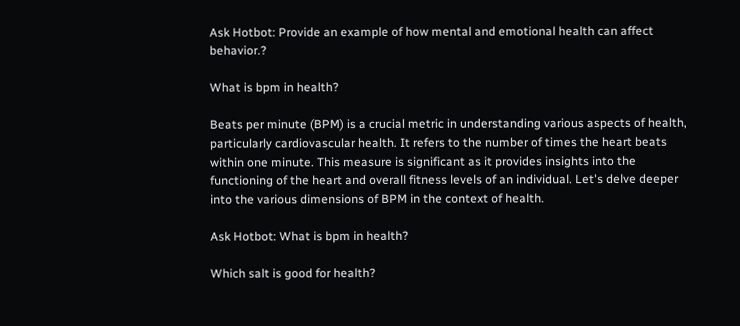Ask Hotbot: Provide an example of how mental and emotional health can affect behavior.?

What is bpm in health?

Beats per minute (BPM) is a crucial metric in understanding various aspects of health, particularly cardiovascular health. It refers to the number of times the heart beats within one minute. This measure is significant as it provides insights into the functioning of the heart and overall fitness levels of an individual. Let's delve deeper into the various dimensions of BPM in the context of health.

Ask Hotbot: What is bpm in health?

Which salt is good for health?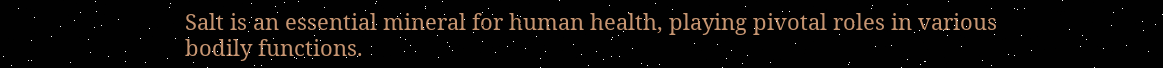Salt is an essential mineral for human health, playing pivotal roles in various bodily functions.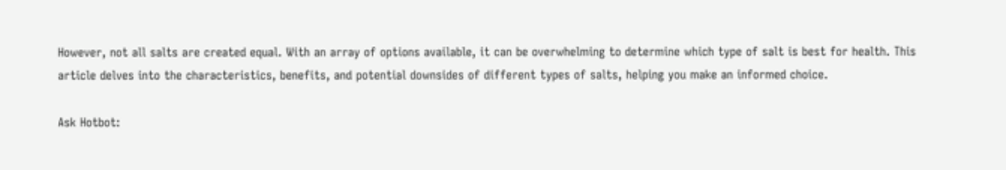However, not all salts are created equal. With an array of options available, it can be overwhelming to determine which type of salt is best for health. This article delves into the characteristics, benefits, and potential downsides of different types of salts, helping you make an informed choice.

Ask Hotbot: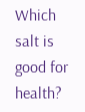Which salt is good for health?